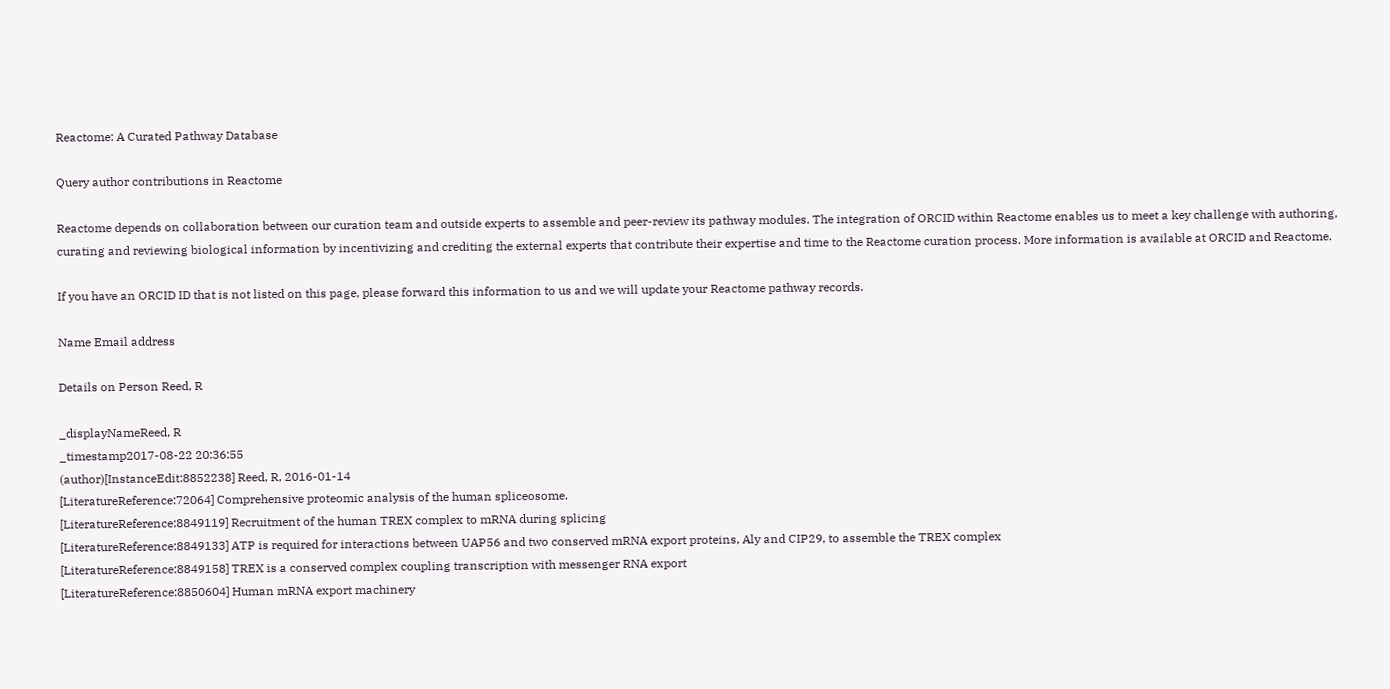Reactome: A Curated Pathway Database

Query author contributions in Reactome

Reactome depends on collaboration between our curation team and outside experts to assemble and peer-review its pathway modules. The integration of ORCID within Reactome enables us to meet a key challenge with authoring, curating and reviewing biological information by incentivizing and crediting the external experts that contribute their expertise and time to the Reactome curation process. More information is available at ORCID and Reactome.

If you have an ORCID ID that is not listed on this page, please forward this information to us and we will update your Reactome pathway records.

Name Email address

Details on Person Reed, R

_displayNameReed, R
_timestamp2017-08-22 20:36:55
(author)[InstanceEdit:8852238] Reed, R, 2016-01-14
[LiteratureReference:72064] Comprehensive proteomic analysis of the human spliceosome.
[LiteratureReference:8849119] Recruitment of the human TREX complex to mRNA during splicing
[LiteratureReference:8849133] ATP is required for interactions between UAP56 and two conserved mRNA export proteins, Aly and CIP29, to assemble the TREX complex
[LiteratureReference:8849158] TREX is a conserved complex coupling transcription with messenger RNA export
[LiteratureReference:8850604] Human mRNA export machinery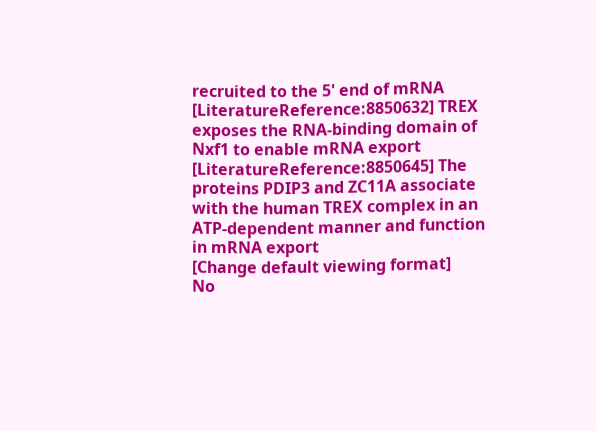recruited to the 5' end of mRNA
[LiteratureReference:8850632] TREX exposes the RNA-binding domain of Nxf1 to enable mRNA export
[LiteratureReference:8850645] The proteins PDIP3 and ZC11A associate with the human TREX complex in an ATP-dependent manner and function in mRNA export
[Change default viewing format]
No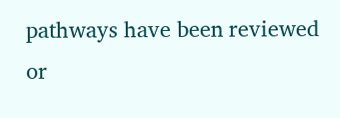pathways have been reviewed or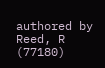authored by Reed, R (77180)